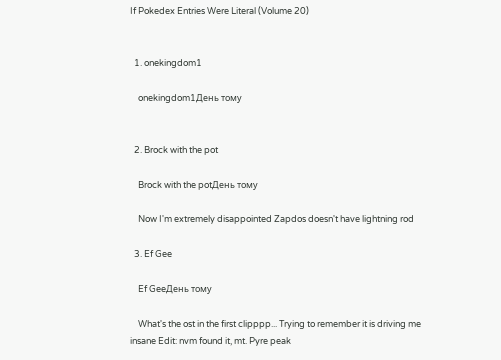If Pokedex Entries Were Literal (Volume 20)


  1. onekingdom1

    onekingdom1День тому


  2. Brock with the pot

    Brock with the potДень тому

    Now I'm extremely disappointed Zapdos doesn't have lightning rod

  3. Ef Gee

    Ef GeeДень тому

    What's the ost in the first clipppp... Trying to remember it is driving me insane Edit: nvm found it, mt. Pyre peak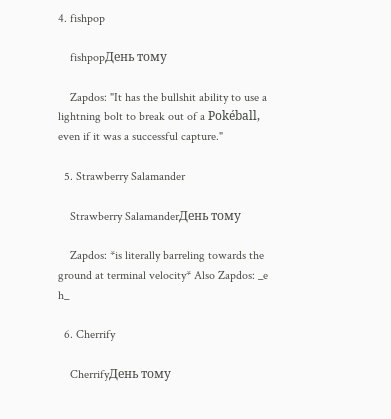4. fishpop

    fishpopДень тому

    Zapdos: "It has the bullshit ability to use a lightning bolt to break out of a Pokéball, even if it was a successful capture."

  5. Strawberry Salamander

    Strawberry SalamanderДень тому

    Zapdos: *is literally barreling towards the ground at terminal velocity* Also Zapdos: _e h_

  6. Cherrify

    CherrifyДень тому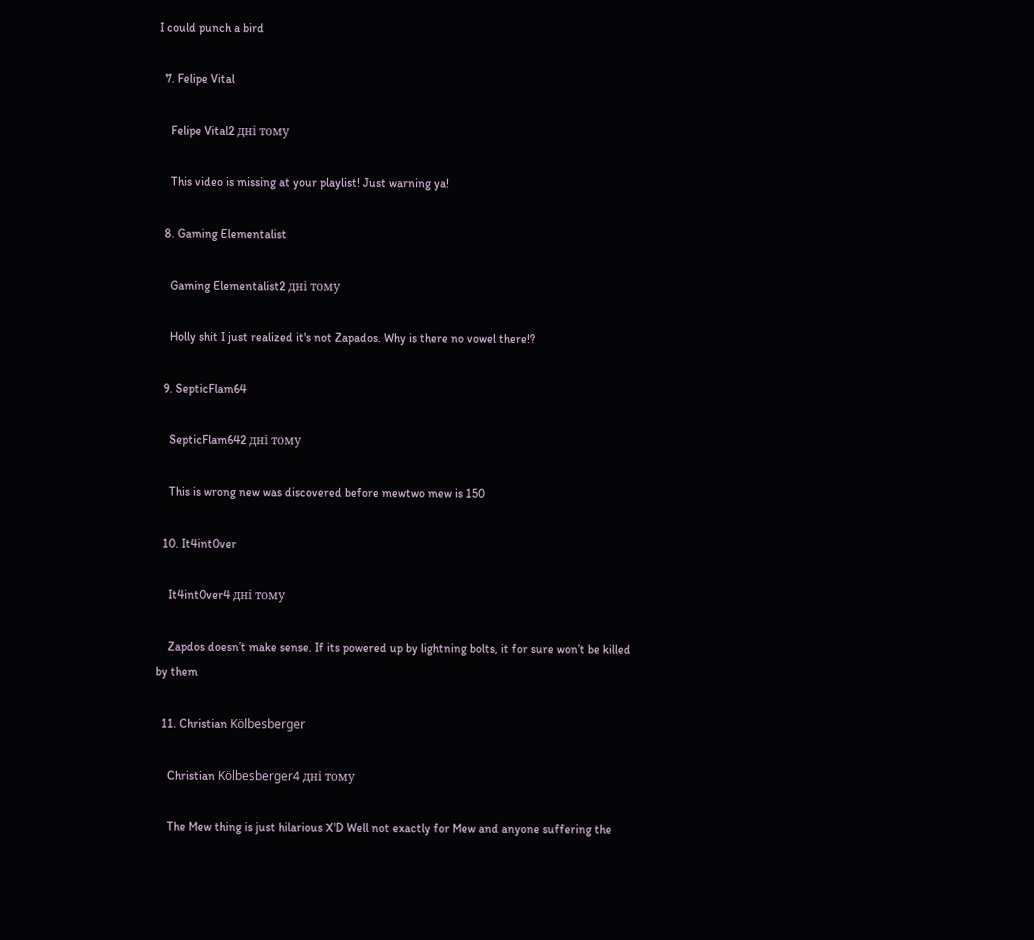I could punch a bird

  7. Felipe Vital

    Felipe Vital2 дні тому

    This video is missing at your playlist! Just warning ya!

  8. Gaming Elementalist

    Gaming Elementalist2 дні тому

    Holly shit I just realized it's not Zapados. Why is there no vowel there!?

  9. SepticFlam64

    SepticFlam642 дні тому

    This is wrong new was discovered before mewtwo mew is 150

  10. It4int0ver

    It4int0ver4 дні тому

    Zapdos doesn’t make sense. If its powered up by lightning bolts, it for sure won’t be killed by them

  11. Christian Kölbesberger

    Christian Kölbesberger4 дні тому

    The Mew thing is just hilarious X'D Well not exactly for Mew and anyone suffering the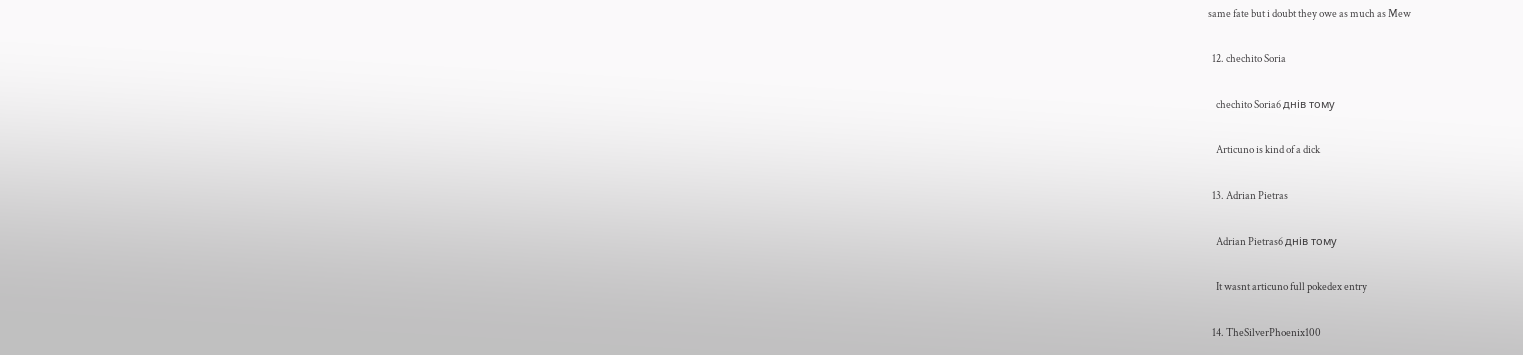same fate but i doubt they owe as much as Mew

  12. chechito Soria

    chechito Soria6 днів тому

    Articuno is kind of a dick

  13. Adrian Pietras

    Adrian Pietras6 днів тому

    It wasnt articuno full pokedex entry

  14. TheSilverPhoenix100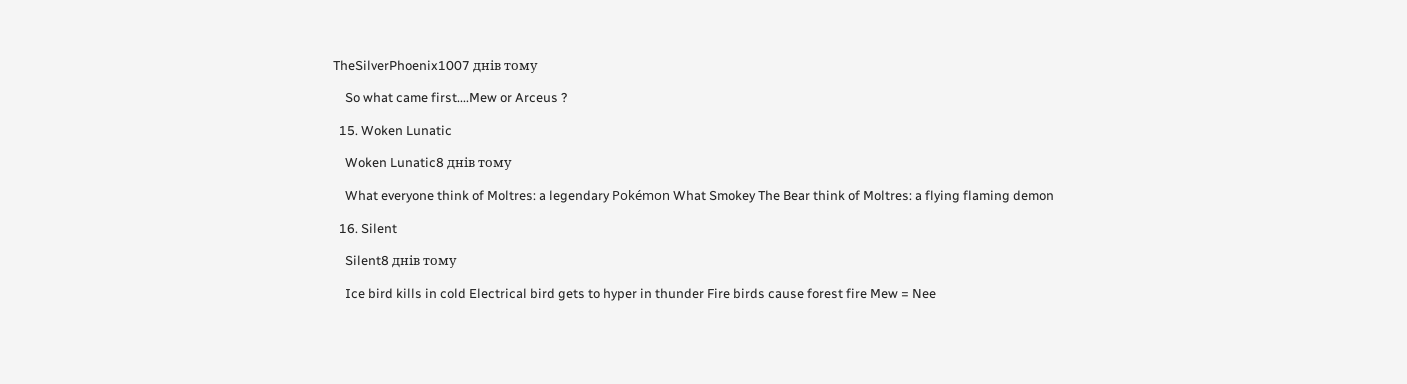TheSilverPhoenix1007 днів тому

    So what came first....Mew or Arceus ?

  15. Woken Lunatic

    Woken Lunatic8 днів тому

    What everyone think of Moltres: a legendary Pokémon What Smokey The Bear think of Moltres: a flying flaming demon

  16. Silent

    Silent8 днів тому

    Ice bird kills in cold Electrical bird gets to hyper in thunder Fire birds cause forest fire Mew = Nee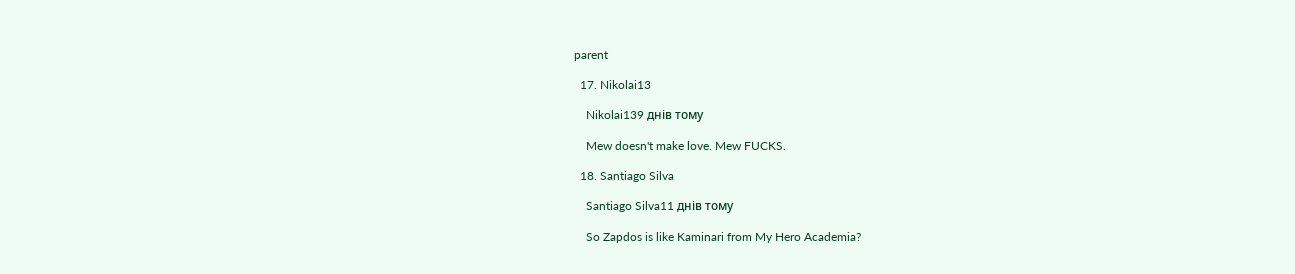parent

  17. Nikolai13

    Nikolai139 днів тому

    Mew doesn't make love. Mew FUCKS.

  18. Santiago Silva

    Santiago Silva11 днів тому

    So Zapdos is like Kaminari from My Hero Academia?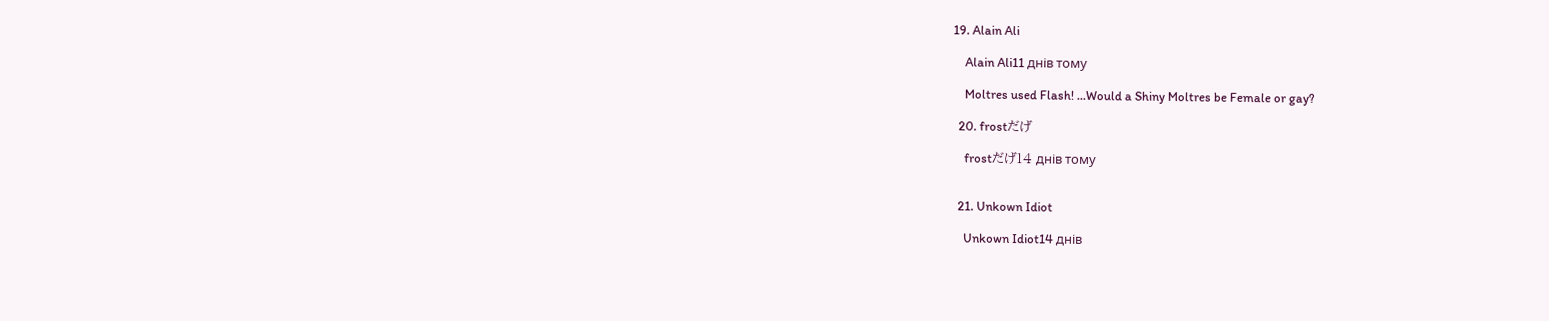19. Alain Ali

    Alain Ali11 днів тому

    Moltres used Flash! ...Would a Shiny Moltres be Female or gay?

  20. frostだげ

    frostだげ14 днів тому


  21. Unkown Idiot

    Unkown Idiot14 днів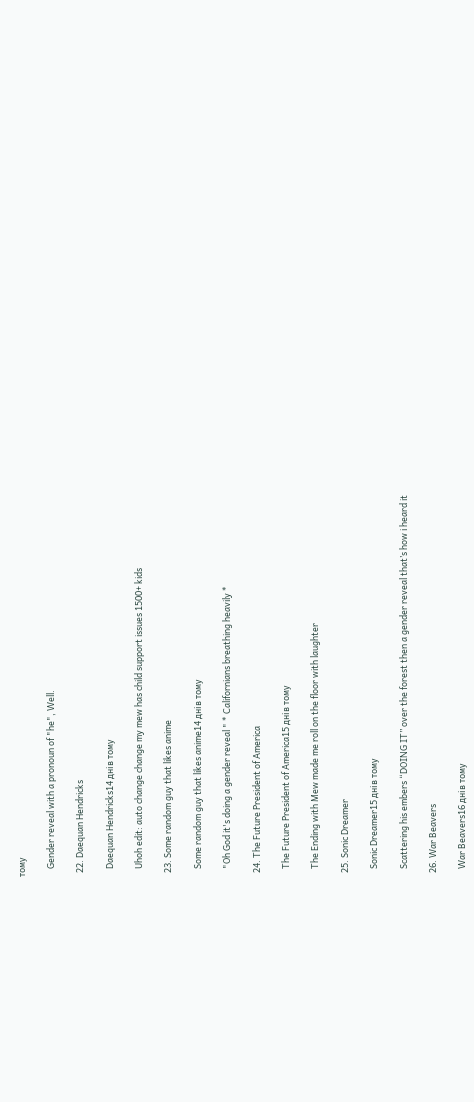тому

    Gender reveal with a pronoun of "he", Well.

  22. Daequan Hendricks

    Daequan Hendricks14 днів тому

    Uhoh edit: auto change change my mew has child support issues 1500+ kids

  23. Some random guy that likes anime

    Some random guy that likes anime14 днів тому

    "Oh God it's doing a gender reveal " * Californians breathing heavily *

  24. The Future President of America

    The Future President of America15 днів тому

    The Ending with Mew made me roll on the floor with laughter

  25. Sonic Dreamer

    Sonic Dreamer15 днів тому

    Scattering his embers “DOING IT” over the forest then a gender reveal that’s how i heard it

  26. War Beavers

    War Beavers16 днів тому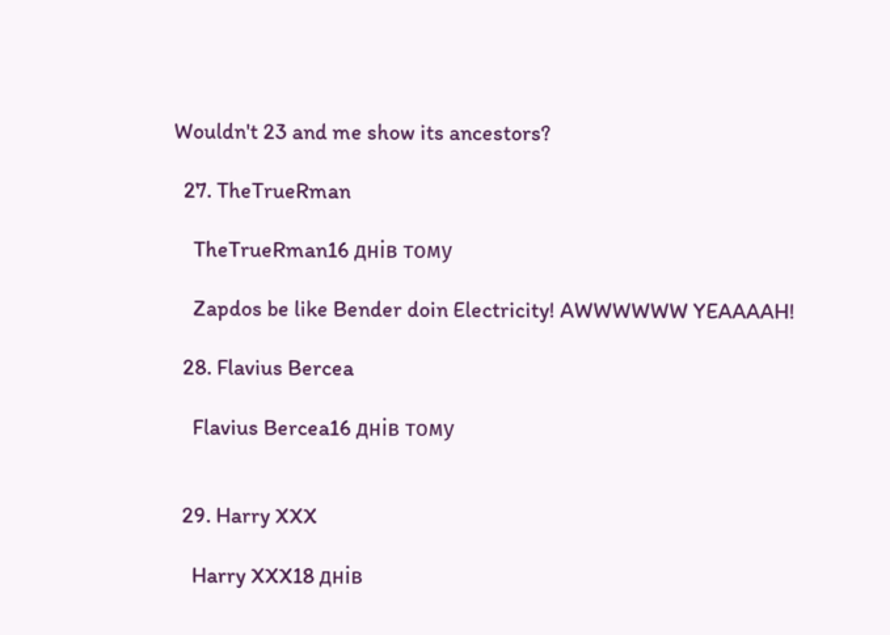Wouldn't 23 and me show its ancestors?

  27. TheTrueRman

    TheTrueRman16 днів тому

    Zapdos be like Bender doin Electricity! AWWWWWW YEAAAAH!

  28. Flavius Bercea

    Flavius Bercea16 днів тому


  29. Harry XXX

    Harry XXX18 днів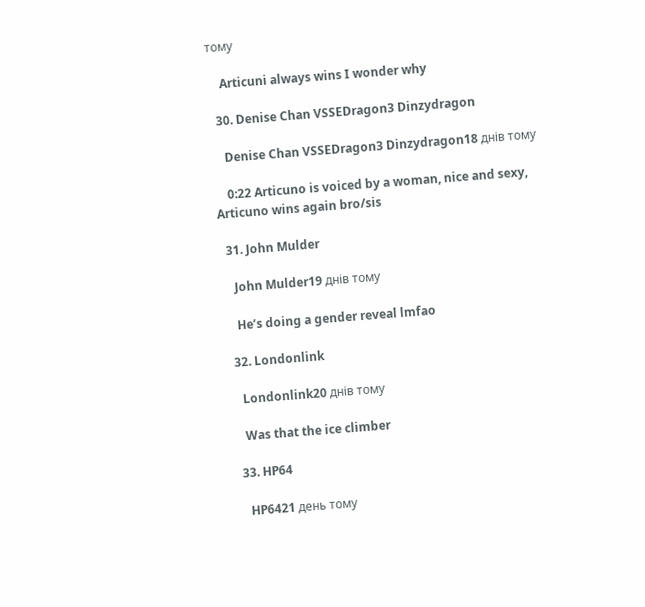тому

    Articuni always wins I wonder why

  30. Denise Chan VSSEDragon3 Dinzydragon

    Denise Chan VSSEDragon3 Dinzydragon18 днів тому

    0:22 Articuno is voiced by a woman, nice and sexy, Articuno wins again bro/sis

  31. John Mulder

    John Mulder19 днів тому

    He’s doing a gender reveal lmfao

  32. Londonlink

    Londonlink20 днів тому

    Was that the ice climber

  33. HP64

    HP6421 день тому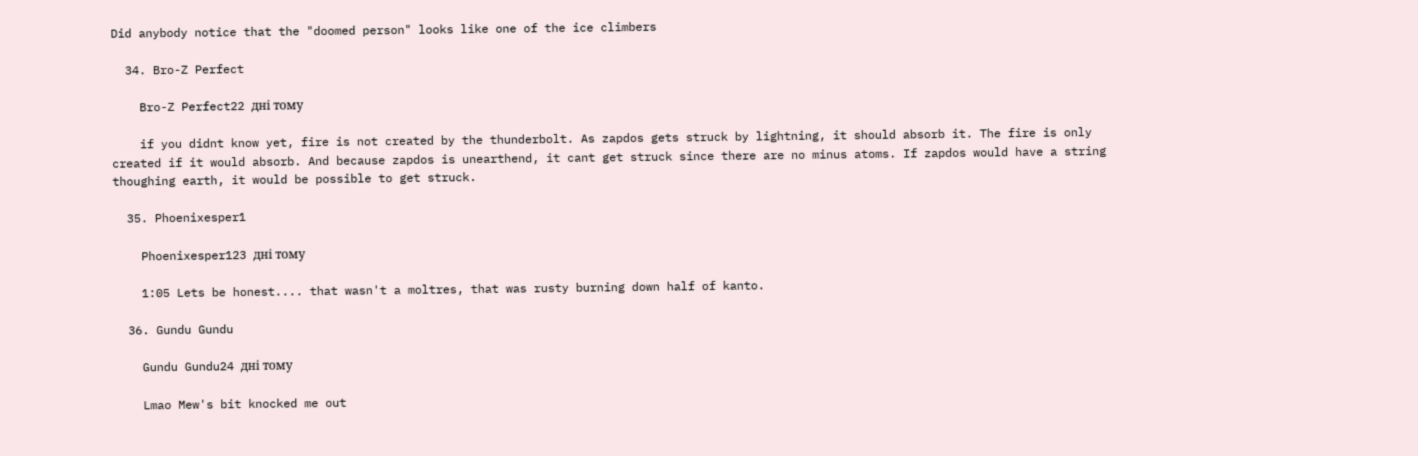Did anybody notice that the "doomed person" looks like one of the ice climbers

  34. Bro-Z Perfect

    Bro-Z Perfect22 дні тому

    if you didnt know yet, fire is not created by the thunderbolt. As zapdos gets struck by lightning, it should absorb it. The fire is only created if it would absorb. And because zapdos is unearthend, it cant get struck since there are no minus atoms. If zapdos would have a string thoughing earth, it would be possible to get struck.

  35. Phoenixesper1

    Phoenixesper123 дні тому

    1:05 Lets be honest.... that wasn't a moltres, that was rusty burning down half of kanto.

  36. Gundu Gundu

    Gundu Gundu24 дні тому

    Lmao Mew's bit knocked me out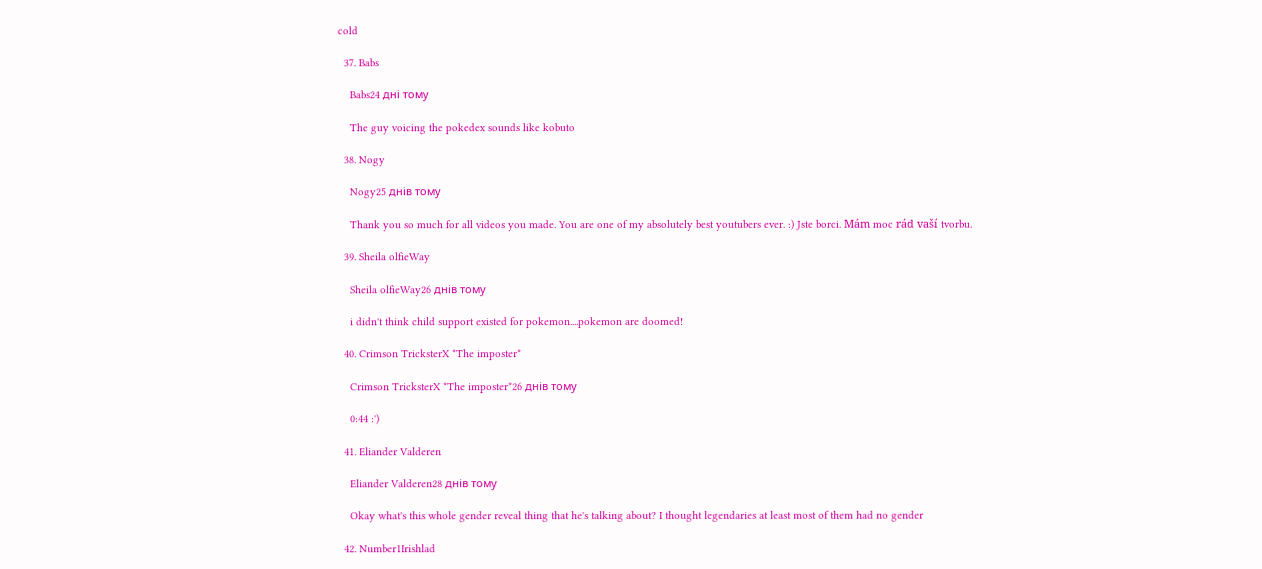cold

  37. Babs

    Babs24 дні тому

    The guy voicing the pokedex sounds like kobuto

  38. Nogy

    Nogy25 днів тому

    Thank you so much for all videos you made. You are one of my absolutely best youtubers ever. :) Jste borci. Mám moc rád vaší tvorbu.

  39. Sheila olfieWay

    Sheila olfieWay26 днів тому

    i didn't think child support existed for pokemon....pokemon are doomed!

  40. Crimson TricksterX *The imposter*

    Crimson TricksterX *The imposter*26 днів тому

    0:44 :')

  41. Eliander Valderen

    Eliander Valderen28 днів тому

    Okay what's this whole gender reveal thing that he's talking about? I thought legendaries at least most of them had no gender

  42. Number1Irishlad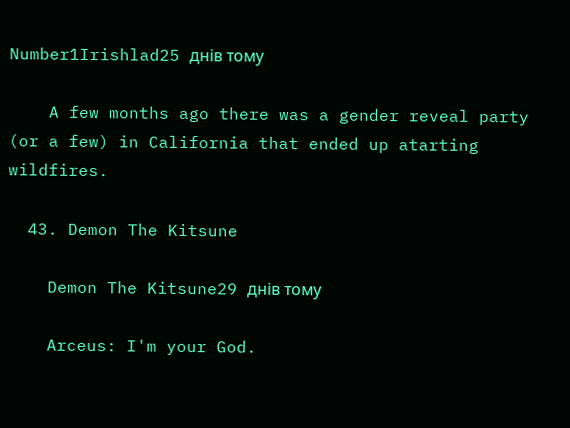Number1Irishlad25 днів тому

    A few months ago there was a gender reveal party (or a few) in California that ended up atarting wildfires.

  43. Demon The Kitsune

    Demon The Kitsune29 днів тому

    Arceus: I'm your God.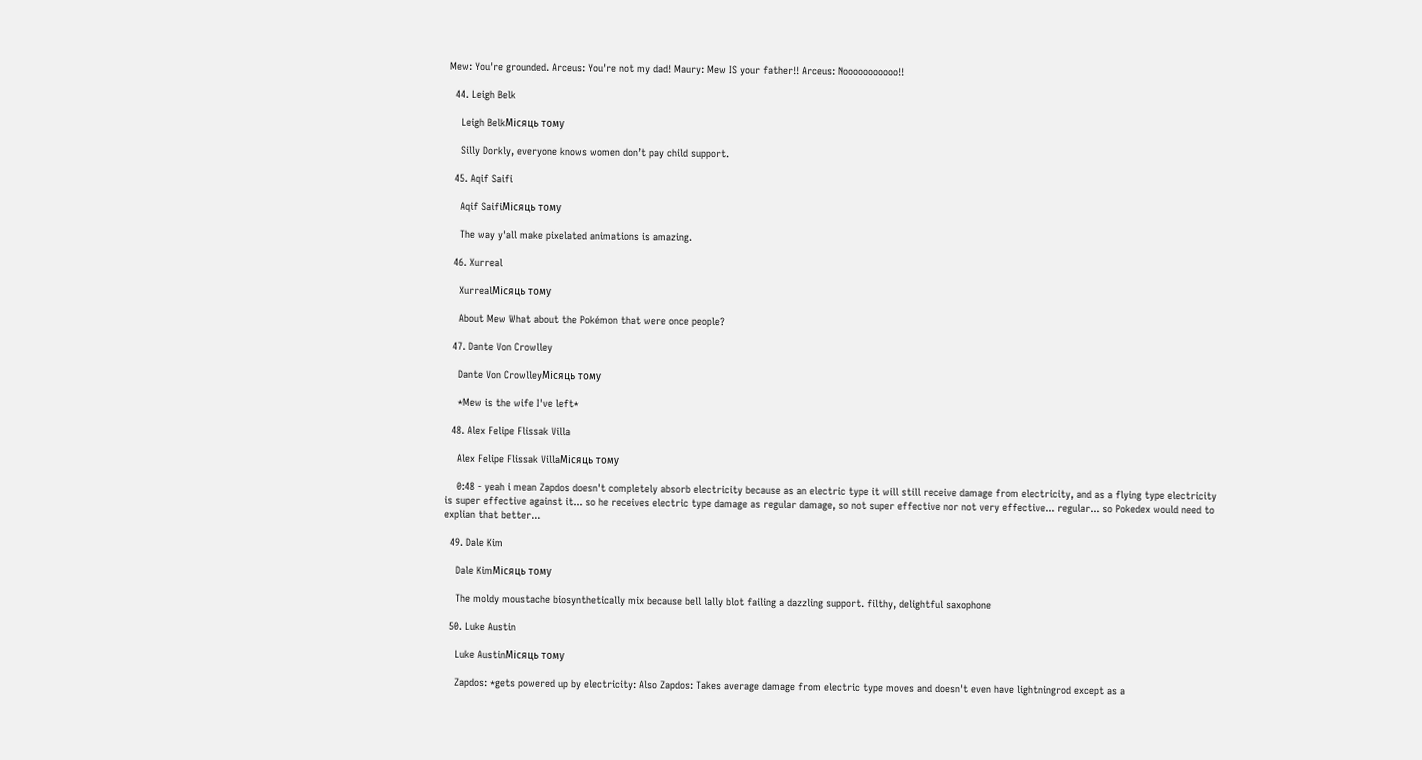Mew: You're grounded. Arceus: You're not my dad! Maury: Mew IS your father!! Arceus: Nooooooooooo!!

  44. Leigh Belk

    Leigh BelkМісяць тому

    Silly Dorkly, everyone knows women don’t pay child support.

  45. Aqif Saifi

    Aqif SaifiМісяць тому

    The way y'all make pixelated animations is amazing.

  46. Xurreal

    XurrealМісяць тому

    About Mew What about the Pokémon that were once people?

  47. Dante Von Crowlley

    Dante Von CrowlleyМісяць тому

    *Mew is the wife I've left*

  48. Alex Felipe Flissak Villa

    Alex Felipe Flissak VillaМісяць тому

    0:48 - yeah i mean Zapdos doesn't completely absorb electricity because as an electric type it will still receive damage from electricity, and as a flying type electricity is super effective against it... so he receives electric type damage as regular damage, so not super effective nor not very effective... regular... so Pokedex would need to explian that better...

  49. Dale Kim

    Dale KimМісяць тому

    The moldy moustache biosynthetically mix because bell lally blot failing a dazzling support. filthy, delightful saxophone

  50. Luke Austin

    Luke AustinМісяць тому

    Zapdos: *gets powered up by electricity: Also Zapdos: Takes average damage from electric type moves and doesn't even have lightningrod except as a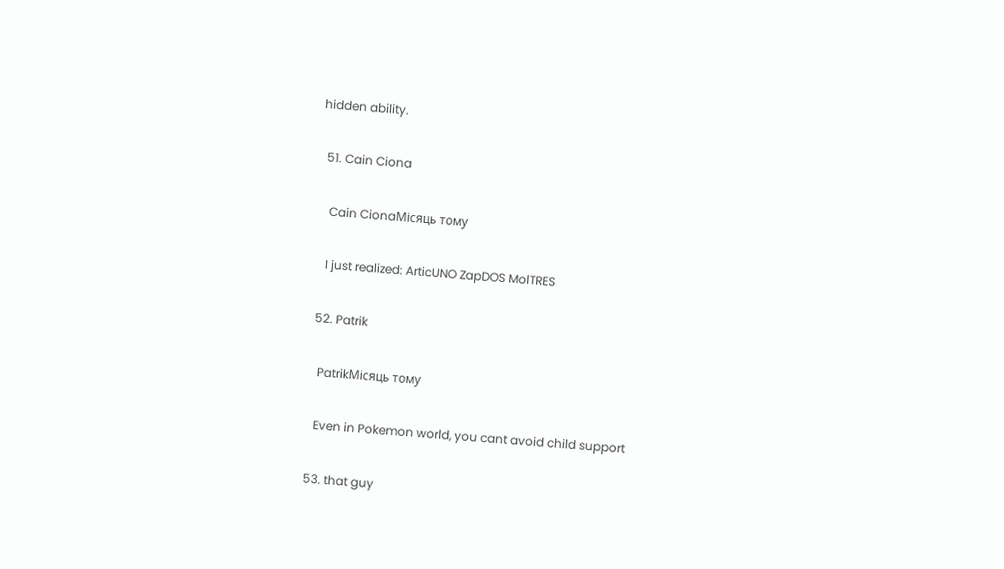hidden ability.

  51. Cain Ciona

    Cain CionaМісяць тому

    I just realized: ArticUNO ZapDOS MolTRES

  52. Patrik

    PatrikМісяць тому

    Even in Pokemon world, you cant avoid child support

  53. that guy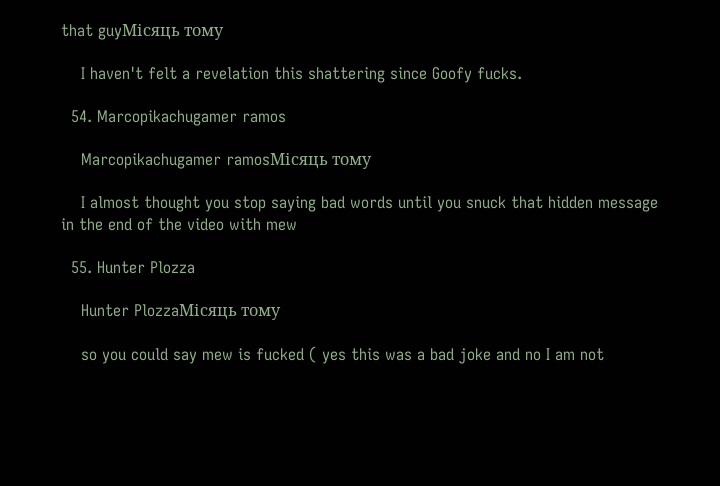that guyМісяць тому

    I haven't felt a revelation this shattering since Goofy fucks.

  54. Marcopikachugamer ramos

    Marcopikachugamer ramosМісяць тому

    I almost thought you stop saying bad words until you snuck that hidden message in the end of the video with mew

  55. Hunter Plozza

    Hunter PlozzaМісяць тому

    so you could say mew is fucked ( yes this was a bad joke and no I am not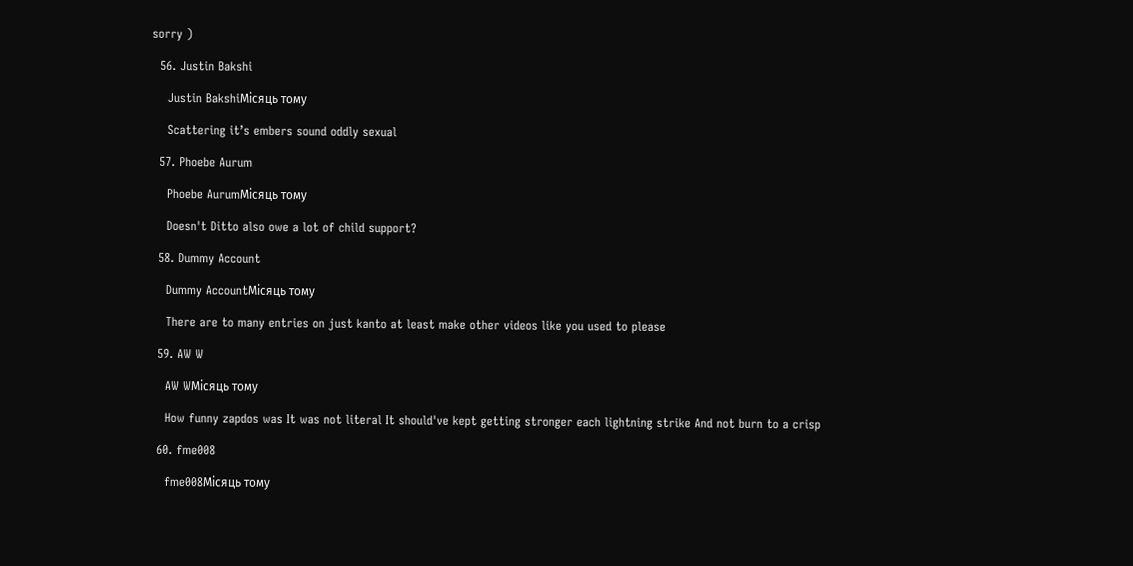sorry )

  56. Justin Bakshi

    Justin BakshiМісяць тому

    Scattering it’s embers sound oddly sexual

  57. Phoebe Aurum

    Phoebe AurumМісяць тому

    Doesn't Ditto also owe a lot of child support?

  58. Dummy Account

    Dummy AccountМісяць тому

    There are to many entries on just kanto at least make other videos like you used to please

  59. AW W

    AW WМісяць тому

    How funny zapdos was It was not literal It should've kept getting stronger each lightning strike And not burn to a crisp

  60. fme008

    fme008Місяць тому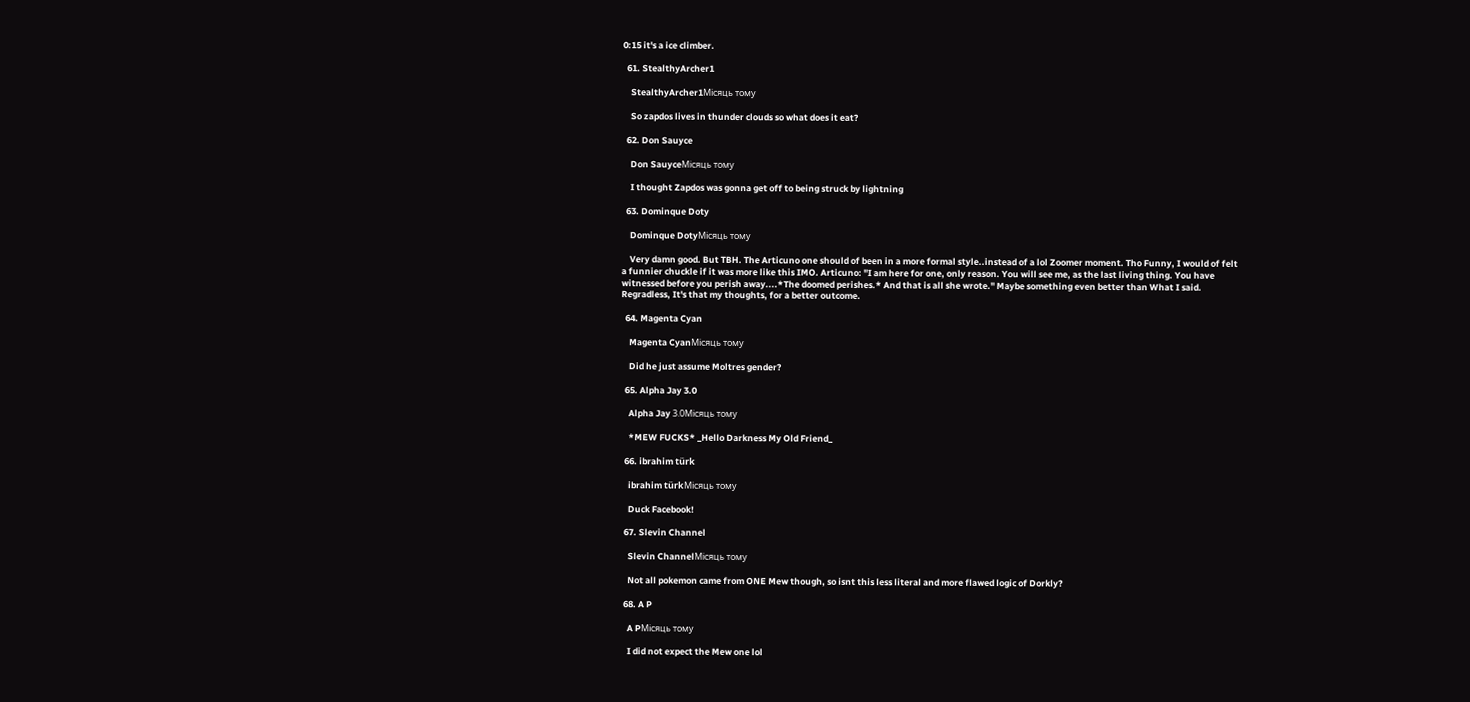0:15 it's a ice climber.

  61. StealthyArcher1

    StealthyArcher1Місяць тому

    So zapdos lives in thunder clouds so what does it eat?

  62. Don Sauyce

    Don SauyceМісяць тому

    I thought Zapdos was gonna get off to being struck by lightning

  63. Dominque Doty

    Dominque DotyМісяць тому

    Very damn good. But TBH. The Articuno one should of been in a more formal style..instead of a lol Zoomer moment. Tho Funny, I would of felt a funnier chuckle if it was more like this IMO. Articuno: "I am here for one, only reason. You will see me, as the last living thing. You have witnessed before you perish away....*The doomed perishes.* And that is all she wrote." Maybe something even better than What I said. Regradless, It's that my thoughts, for a better outcome.

  64. Magenta Cyan

    Magenta CyanМісяць тому

    Did he just assume Moltres gender?

  65. Alpha Jay 3.0

    Alpha Jay 3.0Місяць тому

    *MEW FUCKS* _Hello Darkness My Old Friend_

  66. ibrahim türk

    ibrahim türkМісяць тому

    Duck Facebook!

  67. Slevin Channel

    Slevin ChannelМісяць тому

    Not all pokemon came from ONE Mew though, so isnt this less literal and more flawed logic of Dorkly?

  68. A P

    A PМісяць тому

    I did not expect the Mew one lol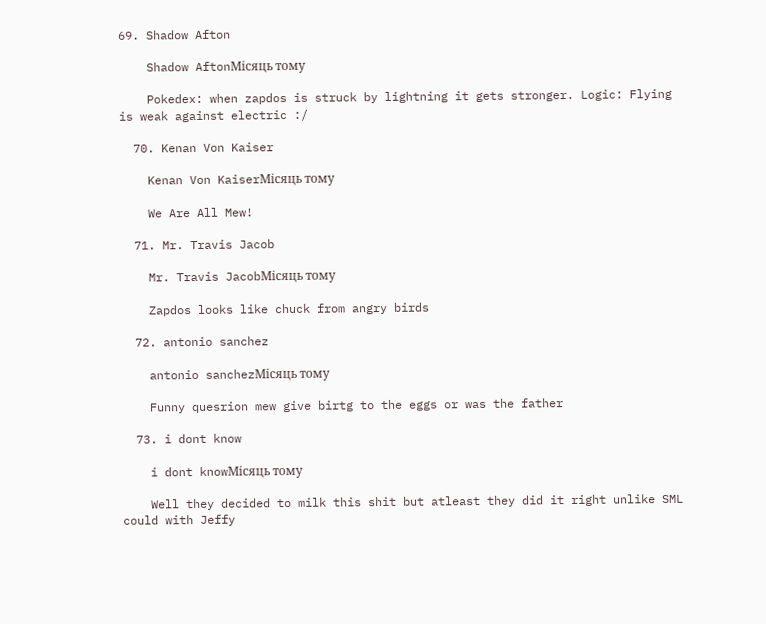69. Shadow Afton

    Shadow AftonМісяць тому

    Pokedex: when zapdos is struck by lightning it gets stronger. Logic: Flying is weak against electric :/

  70. Kenan Von Kaiser

    Kenan Von KaiserМісяць тому

    We Are All Mew!

  71. Mr. Travis Jacob

    Mr. Travis JacobМісяць тому

    Zapdos looks like chuck from angry birds

  72. antonio sanchez

    antonio sanchezМісяць тому

    Funny quesrion mew give birtg to the eggs or was the father

  73. i dont know

    i dont knowМісяць тому

    Well they decided to milk this shit but atleast they did it right unlike SML could with Jeffy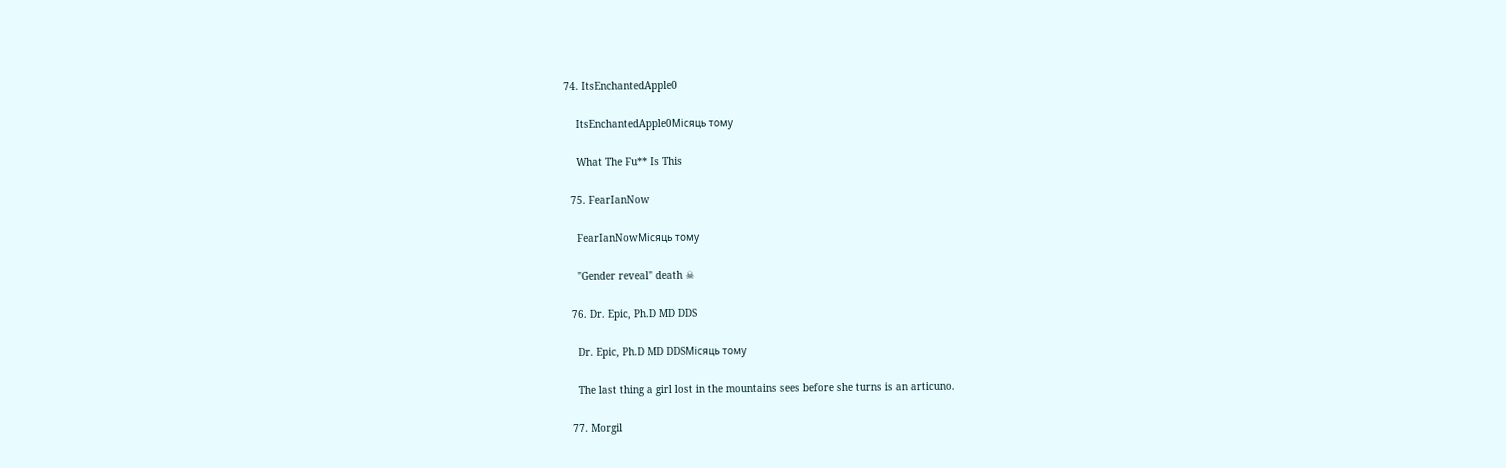74. ItsEnchantedApple0

    ItsEnchantedApple0Місяць тому

    What The Fu** Is This

  75. FearIanNow

    FearIanNowМісяць тому

    "Gender reveal" death ☠

  76. Dr. Epic, Ph.D MD DDS

    Dr. Epic, Ph.D MD DDSМісяць тому

    The last thing a girl lost in the mountains sees before she turns is an articuno.

  77. Morgil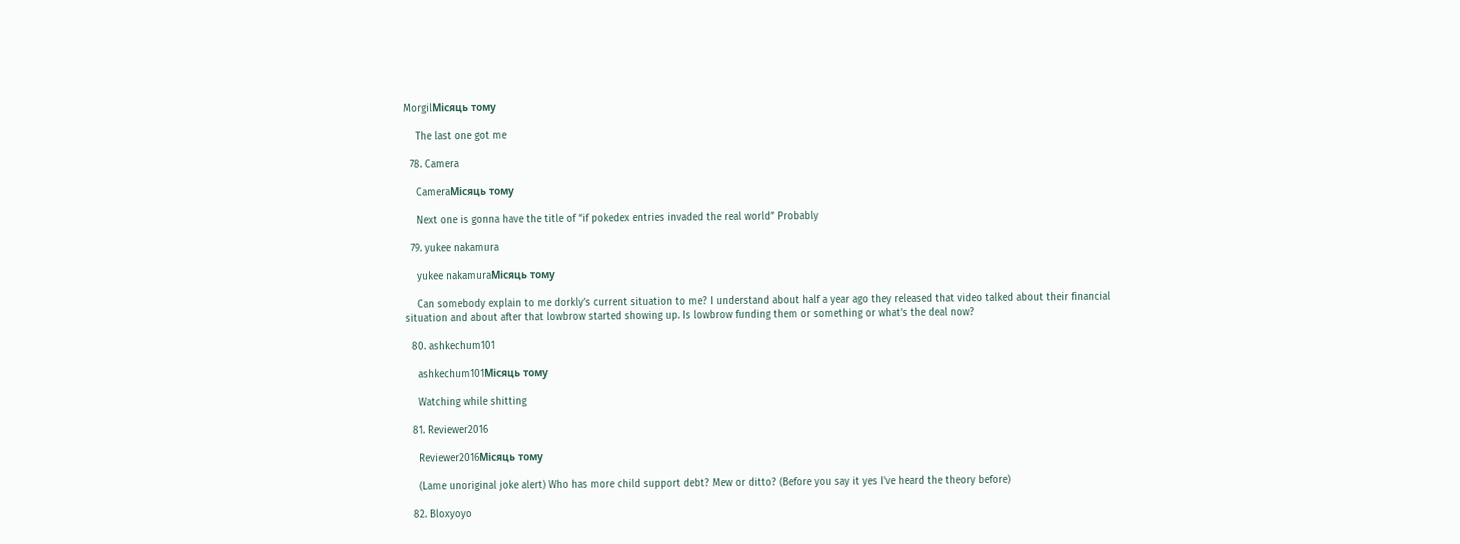MorgilМісяць тому

    The last one got me

  78. Camera

    CameraМісяць тому

    Next one is gonna have the title of “if pokedex entries invaded the real world” Probably

  79. yukee nakamura

    yukee nakamuraМісяць тому

    Can somebody explain to me dorkly’s current situation to me? I understand about half a year ago they released that video talked about their financial situation and about after that lowbrow started showing up. Is lowbrow funding them or something or what’s the deal now?

  80. ashkechum101

    ashkechum101Місяць тому

    Watching while shitting

  81. Reviewer2016

    Reviewer2016Місяць тому

    (Lame unoriginal joke alert) Who has more child support debt? Mew or ditto? (Before you say it yes I've heard the theory before)

  82. Bloxyoyo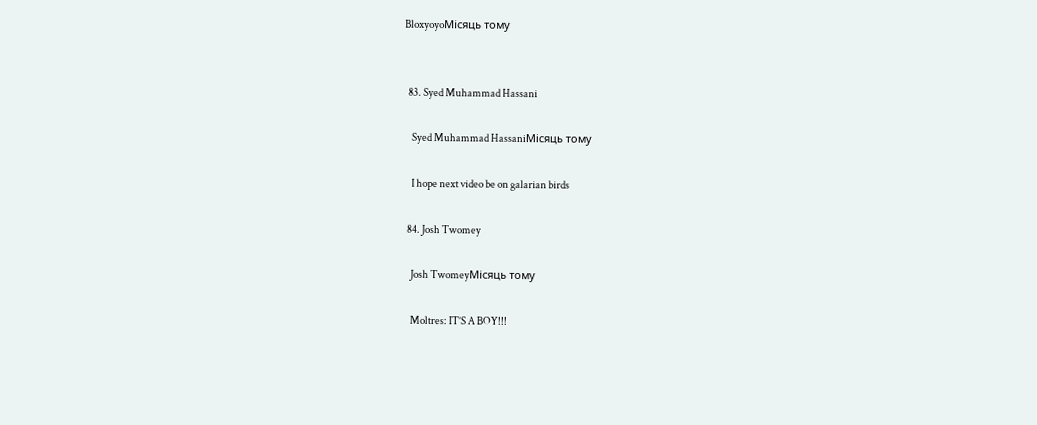BloxyoyoМісяць тому


  83. Syed Muhammad Hassani

    Syed Muhammad HassaniМісяць тому

    I hope next video be on galarian birds

  84. Josh Twomey

    Josh TwomeyМісяць тому

    Moltres: IT’S A BOY!!!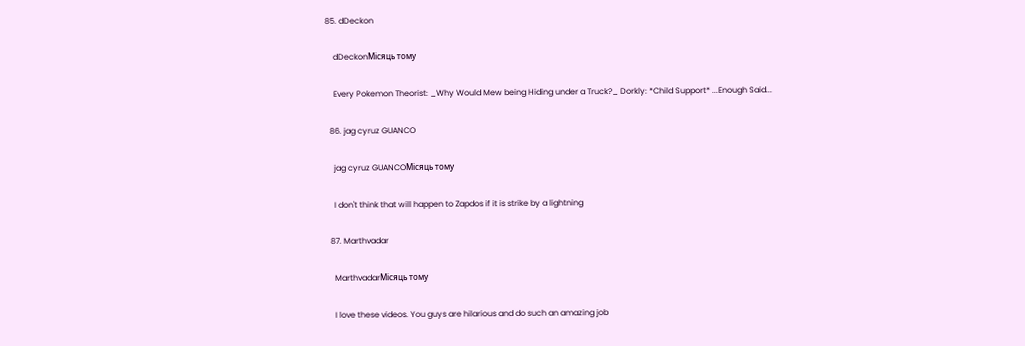85. dDeckon

    dDeckonМісяць тому

    Every Pokemon Theorist: _Why Would Mew being Hiding under a Truck?_ Dorkly: *Child Support* ...Enough Said...

  86. jag cyruz GUANCO

    jag cyruz GUANCOМісяць тому

    I don't think that will happen to Zapdos if it is strike by a lightning

  87. Marthvadar

    MarthvadarМісяць тому

    I love these videos. You guys are hilarious and do such an amazing job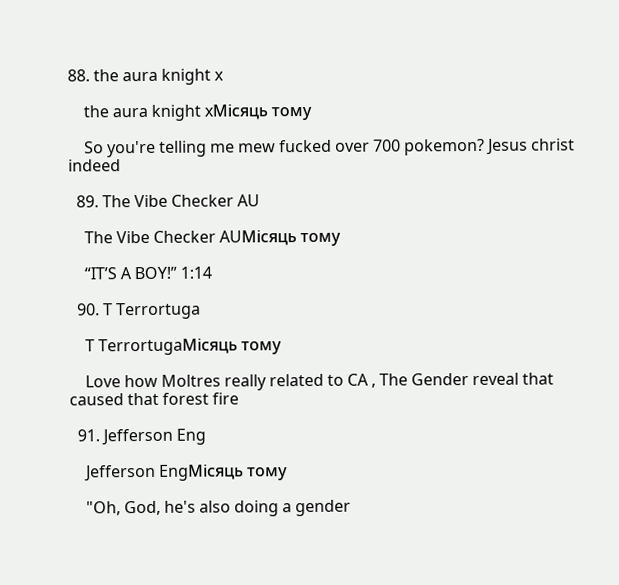88. the aura knight x

    the aura knight xМісяць тому

    So you're telling me mew fucked over 700 pokemon? Jesus christ indeed

  89. The Vibe Checker AU

    The Vibe Checker AUМісяць тому

    “IT’S A BOY!” 1:14

  90. T Terrortuga

    T TerrortugaМісяць тому

    Love how Moltres really related to CA , The Gender reveal that caused that forest fire

  91. Jefferson Eng

    Jefferson EngМісяць тому

    "Oh, God, he's also doing a gender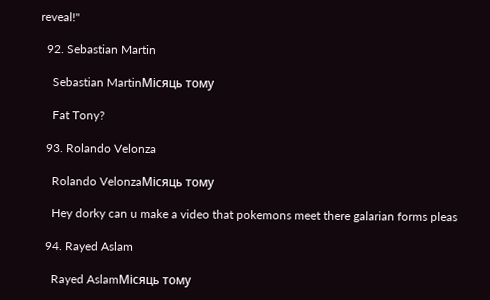reveal!"

  92. Sebastian Martin

    Sebastian MartinМісяць тому

    Fat Tony?

  93. Rolando Velonza

    Rolando VelonzaМісяць тому

    Hey dorky can u make a video that pokemons meet there galarian forms pleas

  94. Rayed Aslam

    Rayed AslamМісяць тому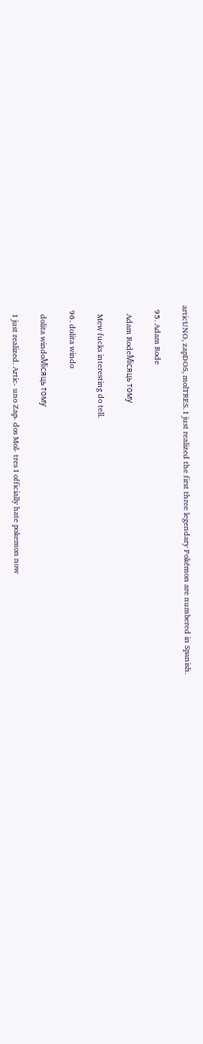articUNO, zapDOS, molTRES. I just realized the first three legendary Pokémon are numbered in Spanish.

  95. Adam Rode

    Adam RodeМісяць тому

    Mew fucks interesting do tell.

  96. dolita windo

    dolita windoМісяць тому

    I just realized. Artic- uno Zap- dos Mol- tres I officially hate pokemon now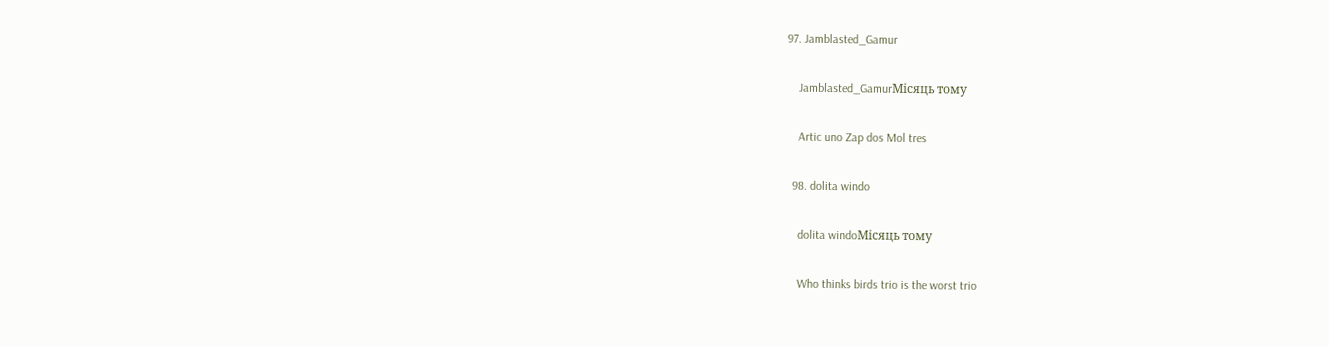97. Jamblasted_Gamur

    Jamblasted_GamurМісяць тому

    Artic uno Zap dos Mol tres

  98. dolita windo

    dolita windoМісяць тому

    Who thinks birds trio is the worst trio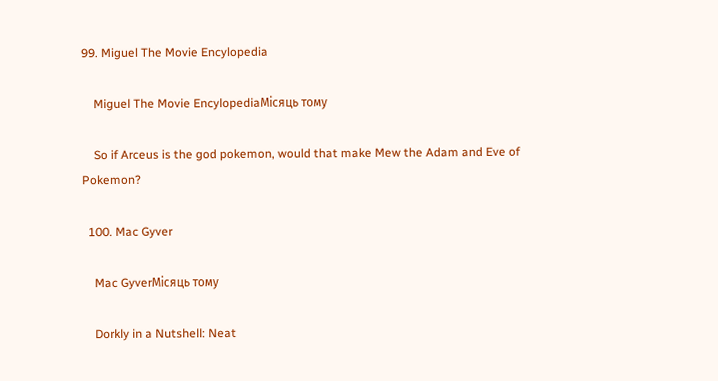99. Miguel The Movie Encylopedia

    Miguel The Movie EncylopediaМісяць тому

    So if Arceus is the god pokemon, would that make Mew the Adam and Eve of Pokemon?

  100. Mac Gyver

    Mac GyverМісяць тому

    Dorkly in a Nutshell: Neat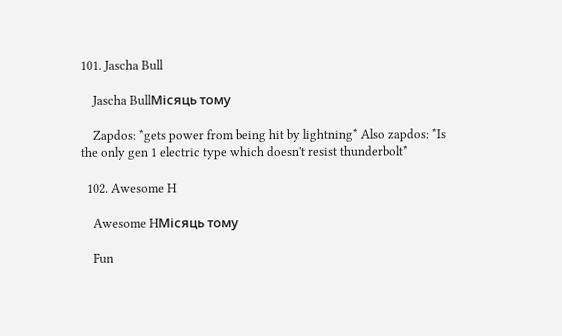101. Jascha Bull

    Jascha BullМісяць тому

    Zapdos: *gets power from being hit by lightning* Also zapdos: *Is the only gen 1 electric type which doesn't resist thunderbolt*

  102. Awesome H

    Awesome HМісяць тому

    Fun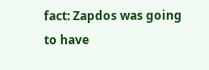fact: Zapdos was going to have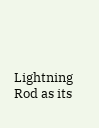Lightning Rod as its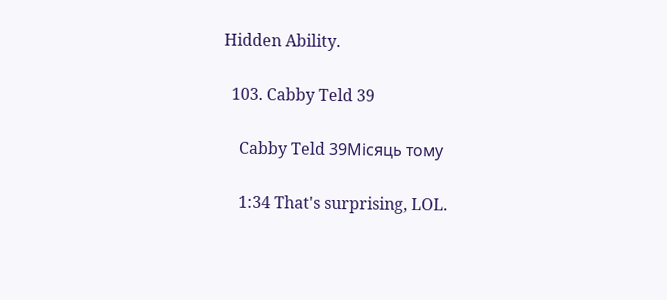Hidden Ability.

  103. Cabby Teld 39

    Cabby Teld 39Місяць тому

    1:34 That's surprising, LOL.